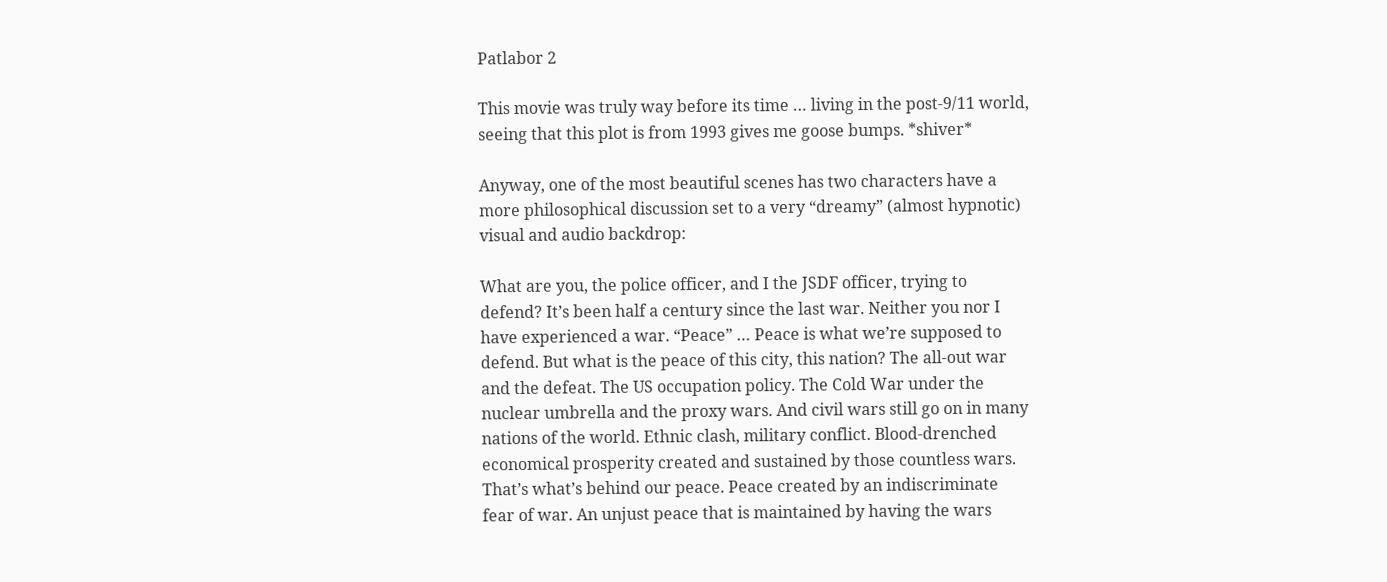Patlabor 2

This movie was truly way before its time … living in the post-9/11 world, seeing that this plot is from 1993 gives me goose bumps. *shiver*

Anyway, one of the most beautiful scenes has two characters have a more philosophical discussion set to a very “dreamy” (almost hypnotic) visual and audio backdrop:

What are you, the police officer, and I the JSDF officer, trying to defend? It’s been half a century since the last war. Neither you nor I have experienced a war. “Peace” … Peace is what we’re supposed to defend. But what is the peace of this city, this nation? The all-out war and the defeat. The US occupation policy. The Cold War under the nuclear umbrella and the proxy wars. And civil wars still go on in many nations of the world. Ethnic clash, military conflict. Blood-drenched economical prosperity created and sustained by those countless wars. That’s what’s behind our peace. Peace created by an indiscriminate fear of war. An unjust peace that is maintained by having the wars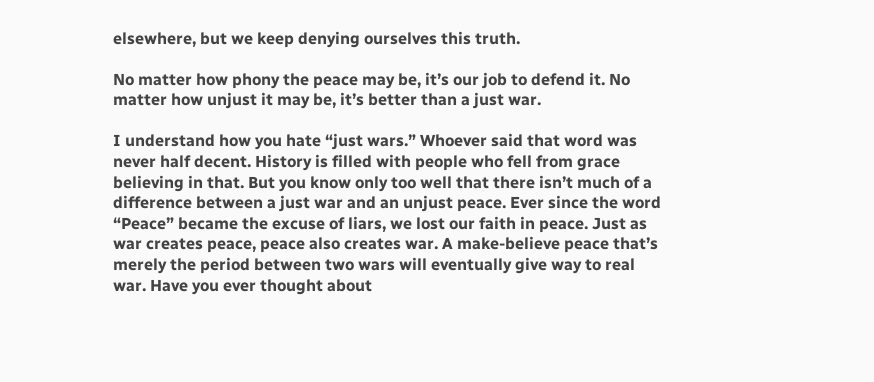elsewhere, but we keep denying ourselves this truth.

No matter how phony the peace may be, it’s our job to defend it. No matter how unjust it may be, it’s better than a just war.

I understand how you hate “just wars.” Whoever said that word was never half decent. History is filled with people who fell from grace believing in that. But you know only too well that there isn’t much of a difference between a just war and an unjust peace. Ever since the word “Peace” became the excuse of liars, we lost our faith in peace. Just as war creates peace, peace also creates war. A make-believe peace that’s merely the period between two wars will eventually give way to real war. Have you ever thought about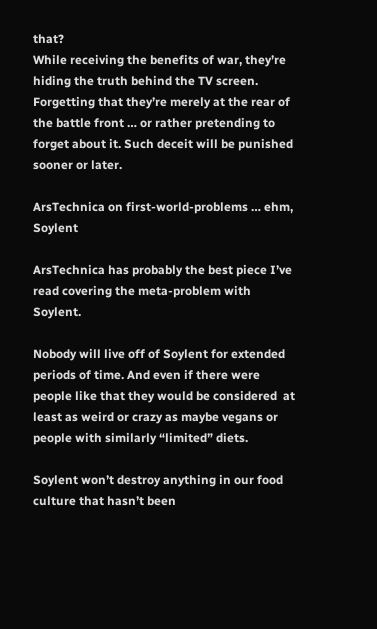that?
While receiving the benefits of war, they’re hiding the truth behind the TV screen. Forgetting that they’re merely at the rear of the battle front … or rather pretending to forget about it. Such deceit will be punished sooner or later.

ArsTechnica on first-world-problems … ehm, Soylent

ArsTechnica has probably the best piece I’ve read covering the meta-problem with Soylent.

Nobody will live off of Soylent for extended periods of time. And even if there were people like that they would be considered  at least as weird or crazy as maybe vegans or people with similarly “limited” diets.

Soylent won’t destroy anything in our food culture that hasn’t been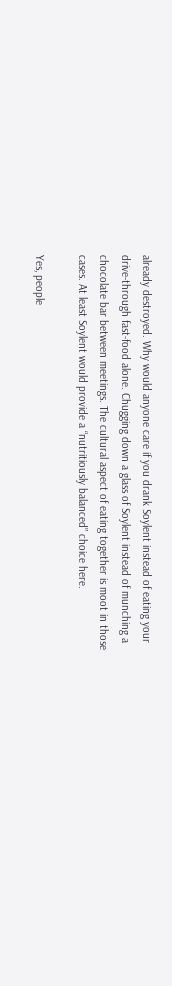already destroyed. Why would anyone care if you drank Soylent instead of eating your drive-through fast-food alone. Chugging down a glass of Soylent instead of munching a chocolate bar between meetings. The cultural aspect of eating together is moot in those cases. At least Soylent would provide a “nutritiously balanced” choice here.

Yes, people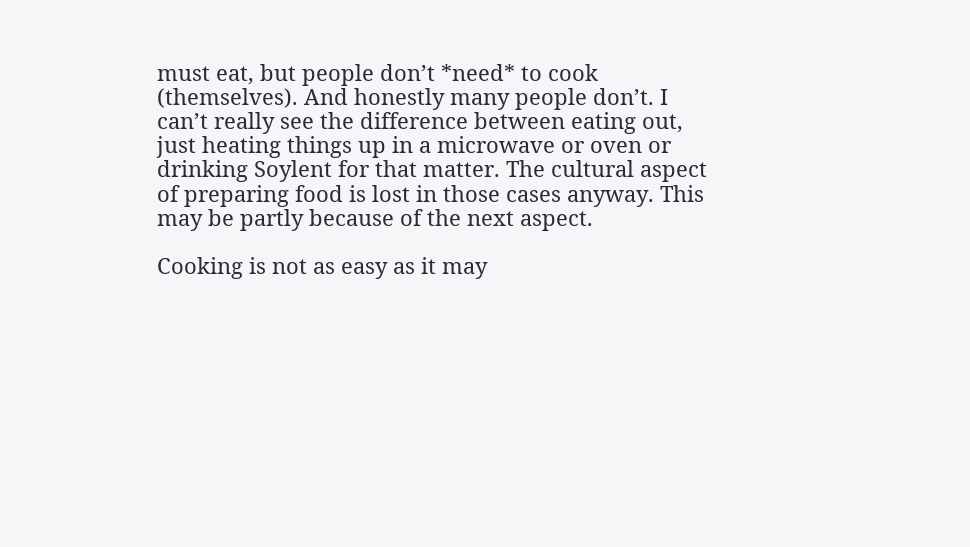must eat, but people don’t *need* to cook (themselves). And honestly many people don’t. I can’t really see the difference between eating out, just heating things up in a microwave or oven or drinking Soylent for that matter. The cultural aspect of preparing food is lost in those cases anyway. This may be partly because of the next aspect.

Cooking is not as easy as it may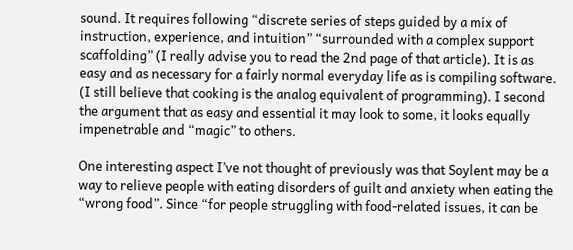sound. It requires following “discrete series of steps guided by a mix of instruction, experience, and intuition” “surrounded with a complex support scaffolding” (I really advise you to read the 2nd page of that article). It is as easy and as necessary for a fairly normal everyday life as is compiling software. (I still believe that cooking is the analog equivalent of programming). I second the argument that as easy and essential it may look to some, it looks equally impenetrable and “magic” to others.

One interesting aspect I’ve not thought of previously was that Soylent may be a way to relieve people with eating disorders of guilt and anxiety when eating the “wrong food”. Since “for people struggling with food-related issues, it can be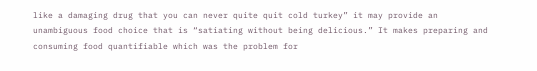like a damaging drug that you can never quite quit cold turkey” it may provide an unambiguous food choice that is “satiating without being delicious.” It makes preparing and consuming food quantifiable which was the problem for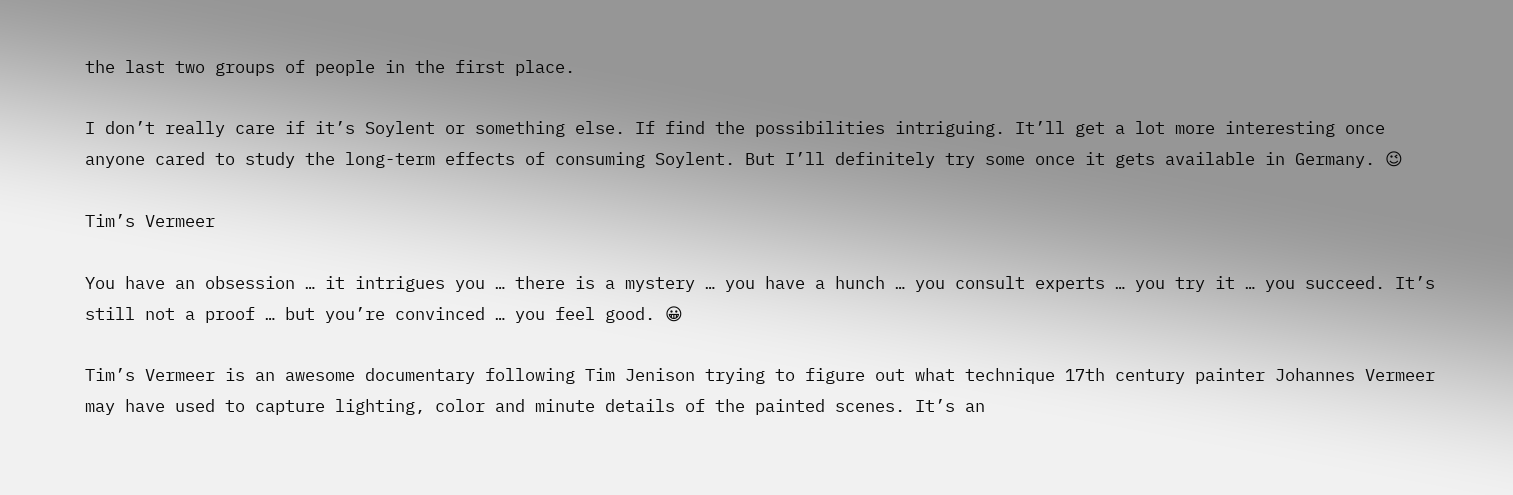the last two groups of people in the first place.

I don’t really care if it’s Soylent or something else. If find the possibilities intriguing. It’ll get a lot more interesting once anyone cared to study the long-term effects of consuming Soylent. But I’ll definitely try some once it gets available in Germany. 😉

Tim’s Vermeer

You have an obsession … it intrigues you … there is a mystery … you have a hunch … you consult experts … you try it … you succeed. It’s still not a proof … but you’re convinced … you feel good. 😀

Tim’s Vermeer is an awesome documentary following Tim Jenison trying to figure out what technique 17th century painter Johannes Vermeer may have used to capture lighting, color and minute details of the painted scenes. It’s an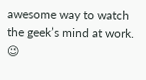awesome way to watch the geek’s mind at work. 😉